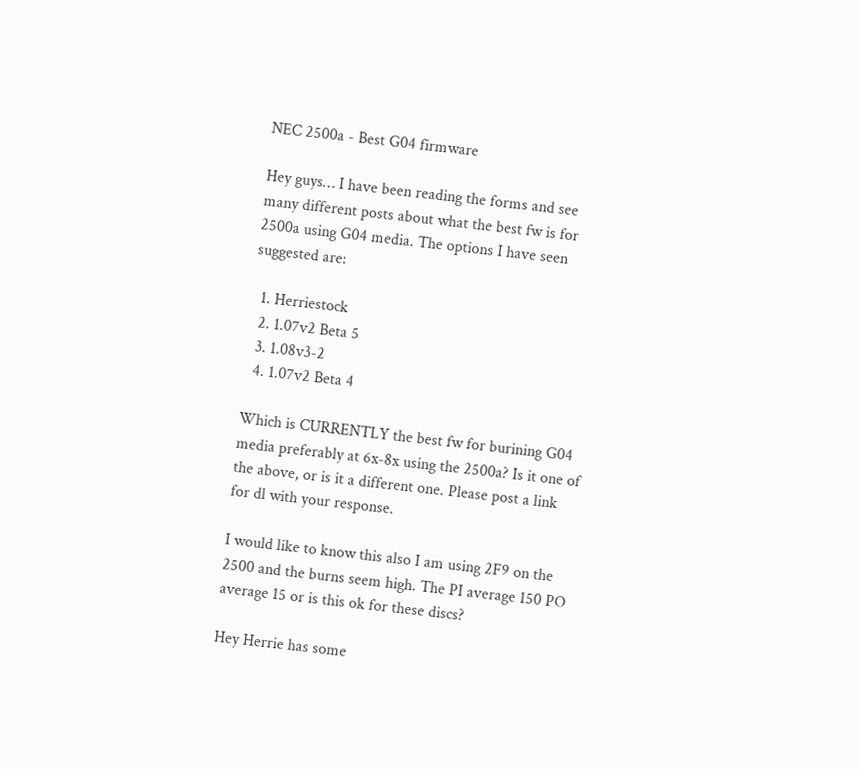NEC 2500a - Best G04 firmware

Hey guys… I have been reading the forms and see many different posts about what the best fw is for 2500a using G04 media. The options I have seen suggested are:

  1. Herriestock
  2. 1.07v2 Beta 5
  3. 1.08v3-2
  4. 1.07v2 Beta 4

Which is CURRENTLY the best fw for burining G04 media preferably at 6x-8x using the 2500a? Is it one of the above, or is it a different one. Please post a link for dl with your response.

I would like to know this also I am using 2F9 on the 2500 and the burns seem high. The PI average 150 PO average 15 or is this ok for these discs?

Hey Herrie has some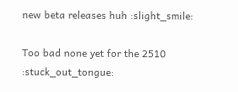new beta releases huh :slight_smile:

Too bad none yet for the 2510 :stuck_out_tongue: